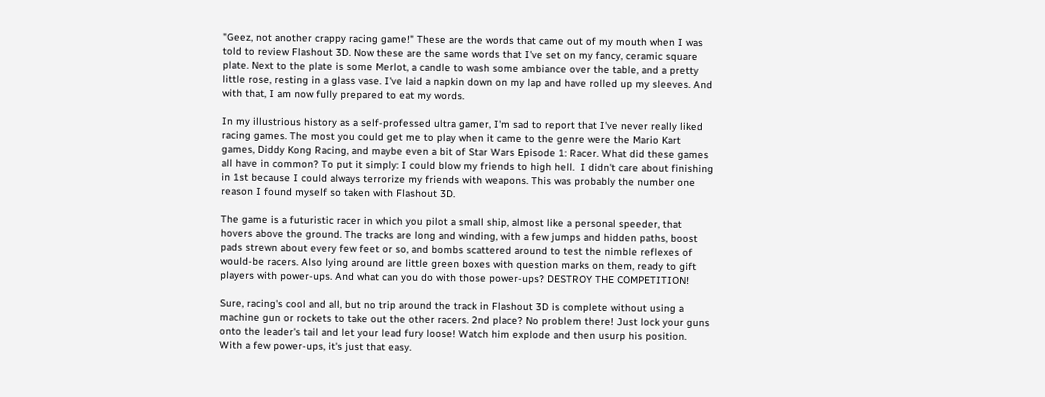"Geez, not another crappy racing game!" These are the words that came out of my mouth when I was told to review Flashout 3D. Now these are the same words that I've set on my fancy, ceramic square plate. Next to the plate is some Merlot, a candle to wash some ambiance over the table, and a pretty little rose, resting in a glass vase. I've laid a napkin down on my lap and have rolled up my sleeves. And with that, I am now fully prepared to eat my words.

In my illustrious history as a self-professed ultra gamer, I'm sad to report that I've never really liked racing games. The most you could get me to play when it came to the genre were the Mario Kart games, Diddy Kong Racing, and maybe even a bit of Star Wars Episode 1: Racer. What did these games all have in common? To put it simply: I could blow my friends to high hell.  I didn't care about finishing in 1st because I could always terrorize my friends with weapons. This was probably the number one reason I found myself so taken with Flashout 3D.

The game is a futuristic racer in which you pilot a small ship, almost like a personal speeder, that hovers above the ground. The tracks are long and winding, with a few jumps and hidden paths, boost pads strewn about every few feet or so, and bombs scattered around to test the nimble reflexes of would-be racers. Also lying around are little green boxes with question marks on them, ready to gift players with power-ups. And what can you do with those power-ups? DESTROY THE COMPETITION!

Sure, racing's cool and all, but no trip around the track in Flashout 3D is complete without using a machine gun or rockets to take out the other racers. 2nd place? No problem there! Just lock your guns onto the leader's tail and let your lead fury loose! Watch him explode and then usurp his position. With a few power-ups, it's just that easy.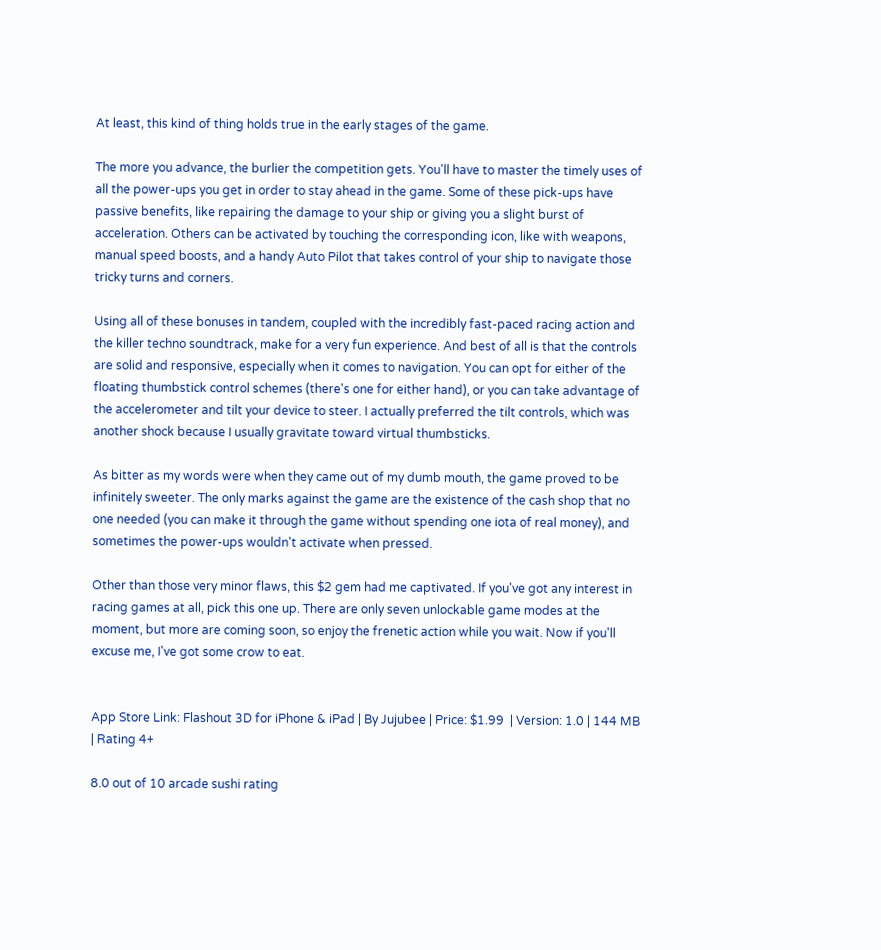At least, this kind of thing holds true in the early stages of the game.

The more you advance, the burlier the competition gets. You'll have to master the timely uses of all the power-ups you get in order to stay ahead in the game. Some of these pick-ups have passive benefits, like repairing the damage to your ship or giving you a slight burst of acceleration. Others can be activated by touching the corresponding icon, like with weapons, manual speed boosts, and a handy Auto Pilot that takes control of your ship to navigate those tricky turns and corners.

Using all of these bonuses in tandem, coupled with the incredibly fast-paced racing action and the killer techno soundtrack, make for a very fun experience. And best of all is that the controls are solid and responsive, especially when it comes to navigation. You can opt for either of the floating thumbstick control schemes (there's one for either hand), or you can take advantage of the accelerometer and tilt your device to steer. I actually preferred the tilt controls, which was another shock because I usually gravitate toward virtual thumbsticks.

As bitter as my words were when they came out of my dumb mouth, the game proved to be infinitely sweeter. The only marks against the game are the existence of the cash shop that no one needed (you can make it through the game without spending one iota of real money), and sometimes the power-ups wouldn't activate when pressed.

Other than those very minor flaws, this $2 gem had me captivated. If you've got any interest in racing games at all, pick this one up. There are only seven unlockable game modes at the moment, but more are coming soon, so enjoy the frenetic action while you wait. Now if you'll excuse me, I've got some crow to eat.


App Store Link: Flashout 3D for iPhone & iPad | By Jujubee | Price: $1.99  | Version: 1.0 | 144 MB | Rating 4+

8.0 out of 10 arcade sushi rating